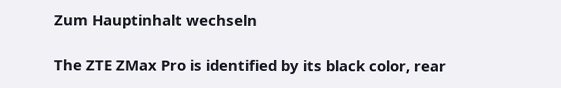Zum Hauptinhalt wechseln

The ZTE ZMax Pro is identified by its black color, rear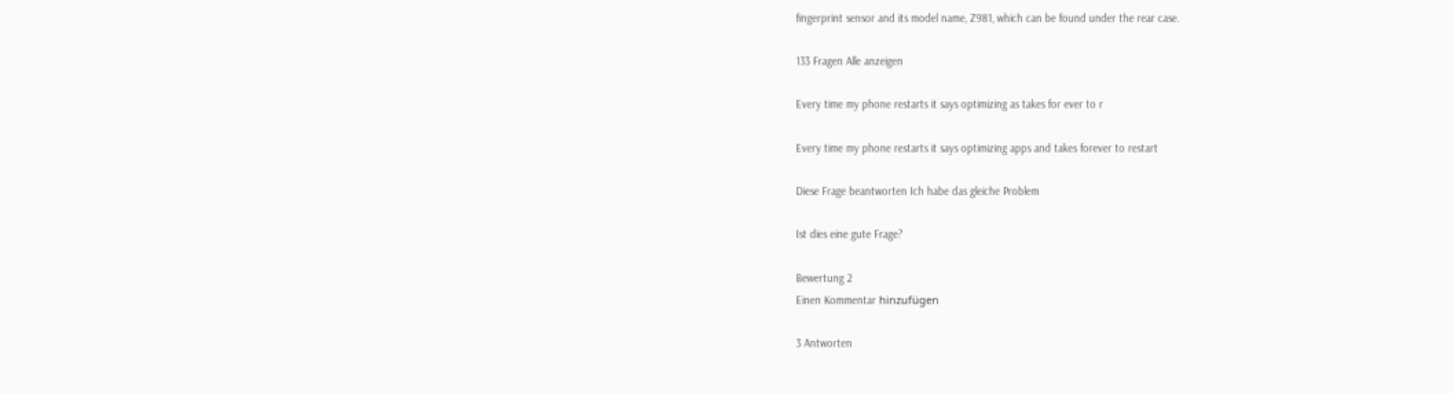fingerprint sensor and its model name, Z981, which can be found under the rear case.

133 Fragen Alle anzeigen

Every time my phone restarts it says optimizing as takes for ever to r

Every time my phone restarts it says optimizing apps and takes forever to restart

Diese Frage beantworten Ich habe das gleiche Problem

Ist dies eine gute Frage?

Bewertung 2
Einen Kommentar hinzufügen

3 Antworten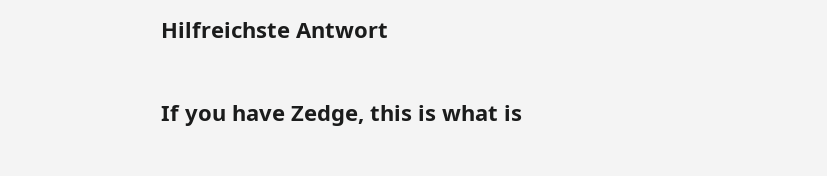Hilfreichste Antwort

If you have Zedge, this is what is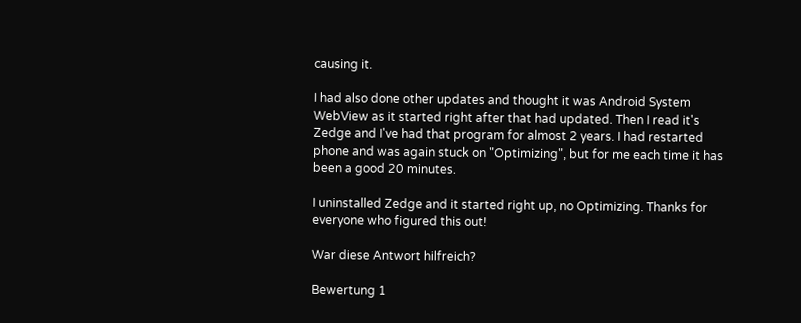causing it.

I had also done other updates and thought it was Android System WebView as it started right after that had updated. Then I read it's Zedge and I've had that program for almost 2 years. I had restarted phone and was again stuck on "Optimizing", but for me each time it has been a good 20 minutes.

I uninstalled Zedge and it started right up, no Optimizing. Thanks for everyone who figured this out!

War diese Antwort hilfreich?

Bewertung 1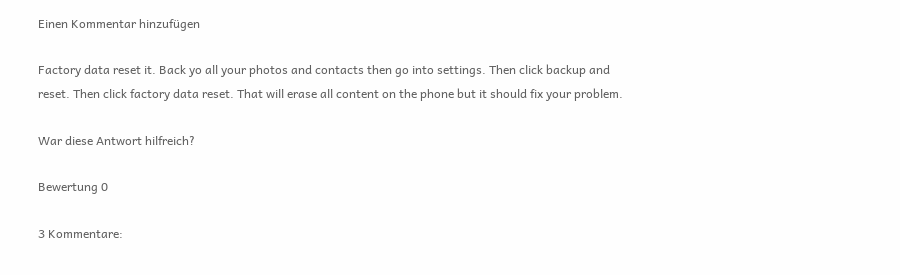Einen Kommentar hinzufügen

Factory data reset it. Back yo all your photos and contacts then go into settings. Then click backup and reset. Then click factory data reset. That will erase all content on the phone but it should fix your problem.

War diese Antwort hilfreich?

Bewertung 0

3 Kommentare: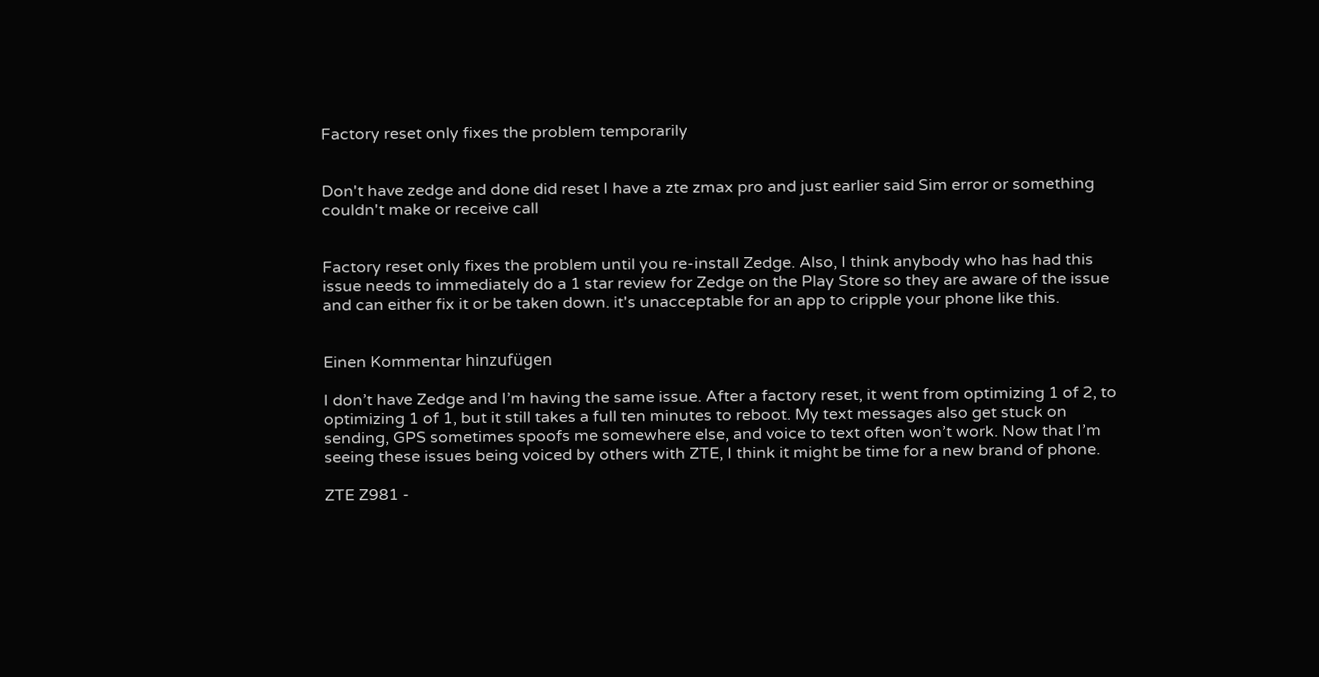Factory reset only fixes the problem temporarily


Don't have zedge and done did reset I have a zte zmax pro and just earlier said Sim error or something couldn't make or receive call


Factory reset only fixes the problem until you re-install Zedge. Also, I think anybody who has had this issue needs to immediately do a 1 star review for Zedge on the Play Store so they are aware of the issue and can either fix it or be taken down. it's unacceptable for an app to cripple your phone like this.


Einen Kommentar hinzufügen

I don’t have Zedge and I’m having the same issue. After a factory reset, it went from optimizing 1 of 2, to optimizing 1 of 1, but it still takes a full ten minutes to reboot. My text messages also get stuck on sending, GPS sometimes spoofs me somewhere else, and voice to text often won’t work. Now that I’m seeing these issues being voiced by others with ZTE, I think it might be time for a new brand of phone.

ZTE Z981 -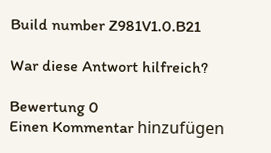Build number Z981V1.0.B21

War diese Antwort hilfreich?

Bewertung 0
Einen Kommentar hinzufügen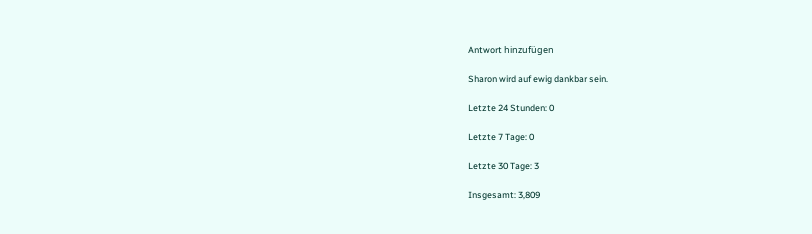Antwort hinzufügen

Sharon wird auf ewig dankbar sein.

Letzte 24 Stunden: 0

Letzte 7 Tage: 0

Letzte 30 Tage: 3

Insgesamt: 3,809